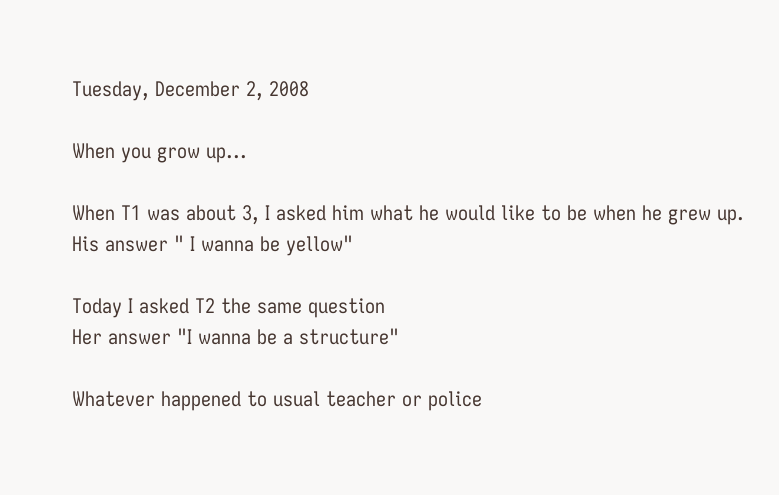Tuesday, December 2, 2008

When you grow up...

When T1 was about 3, I asked him what he would like to be when he grew up.
His answer " I wanna be yellow"

Today I asked T2 the same question
Her answer "I wanna be a structure"

Whatever happened to usual teacher or police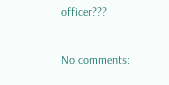officer???

No comments: